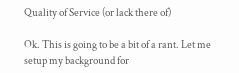Quality of Service (or lack there of)

Ok. This is going to be a bit of a rant. Let me setup my background for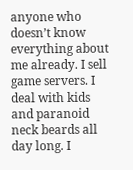anyone who doesn’t know everything about me already. I sell game servers. I deal with kids and paranoid neck beards all day long. I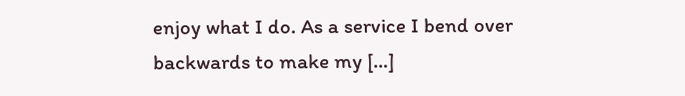enjoy what I do. As a service I bend over backwards to make my […]